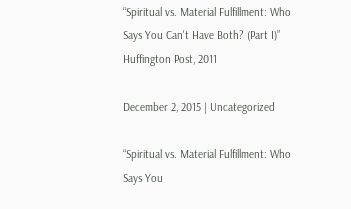“Spiritual vs. Material Fulfillment: Who Says You Can't Have Both? (Part I)” Huffington Post, 2011

December 2, 2015 | Uncategorized

“Spiritual vs. Material Fulfillment: Who Says You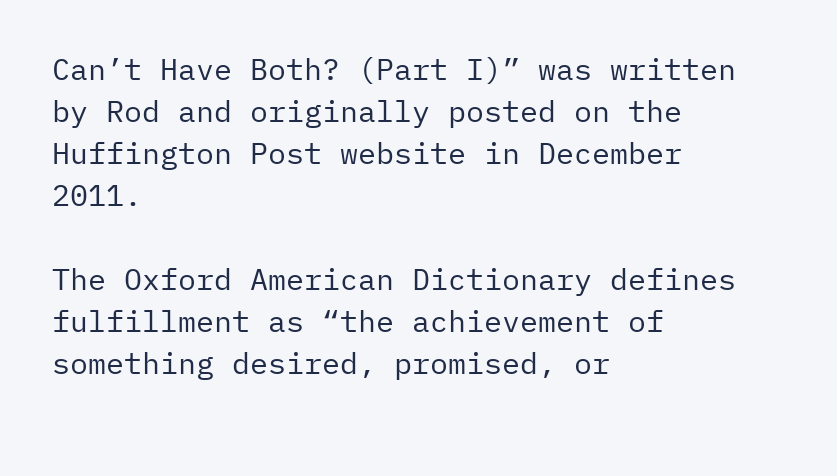Can’t Have Both? (Part I)” was written by Rod and originally posted on the Huffington Post website in December 2011.

The Oxford American Dictionary defines fulfillment as “the achievement of something desired, promised, or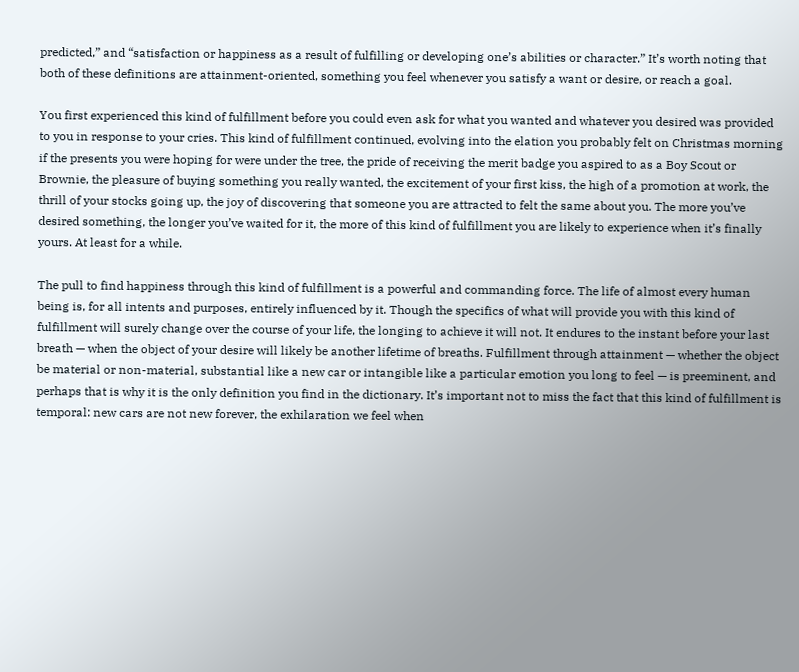predicted,” and “satisfaction or happiness as a result of fulfilling or developing one’s abilities or character.” It’s worth noting that both of these definitions are attainment-oriented, something you feel whenever you satisfy a want or desire, or reach a goal.

You first experienced this kind of fulfillment before you could even ask for what you wanted and whatever you desired was provided to you in response to your cries. This kind of fulfillment continued, evolving into the elation you probably felt on Christmas morning if the presents you were hoping for were under the tree, the pride of receiving the merit badge you aspired to as a Boy Scout or Brownie, the pleasure of buying something you really wanted, the excitement of your first kiss, the high of a promotion at work, the thrill of your stocks going up, the joy of discovering that someone you are attracted to felt the same about you. The more you’ve desired something, the longer you’ve waited for it, the more of this kind of fulfillment you are likely to experience when it’s finally yours. At least for a while.

The pull to find happiness through this kind of fulfillment is a powerful and commanding force. The life of almost every human being is, for all intents and purposes, entirely influenced by it. Though the specifics of what will provide you with this kind of fulfillment will surely change over the course of your life, the longing to achieve it will not. It endures to the instant before your last breath — when the object of your desire will likely be another lifetime of breaths. Fulfillment through attainment — whether the object be material or non-material, substantial like a new car or intangible like a particular emotion you long to feel — is preeminent, and perhaps that is why it is the only definition you find in the dictionary. It’s important not to miss the fact that this kind of fulfillment is temporal: new cars are not new forever, the exhilaration we feel when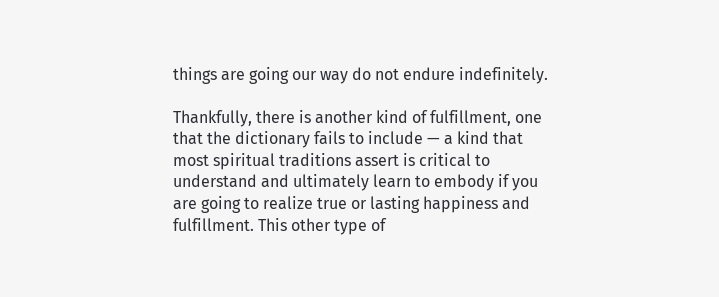things are going our way do not endure indefinitely.

Thankfully, there is another kind of fulfillment, one that the dictionary fails to include — a kind that most spiritual traditions assert is critical to understand and ultimately learn to embody if you are going to realize true or lasting happiness and fulfillment. This other type of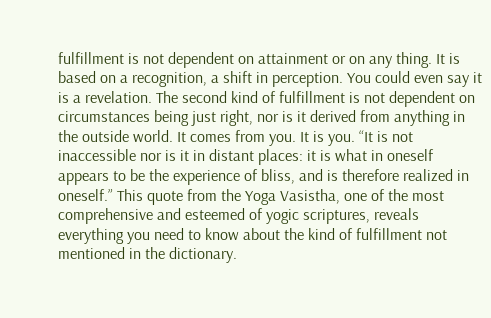fulfillment is not dependent on attainment or on any thing. It is based on a recognition, a shift in perception. You could even say it is a revelation. The second kind of fulfillment is not dependent on circumstances being just right, nor is it derived from anything in the outside world. It comes from you. It is you. “It is not inaccessible nor is it in distant places: it is what in oneself appears to be the experience of bliss, and is therefore realized in oneself.” This quote from the Yoga Vasistha, one of the most comprehensive and esteemed of yogic scriptures, reveals everything you need to know about the kind of fulfillment not mentioned in the dictionary.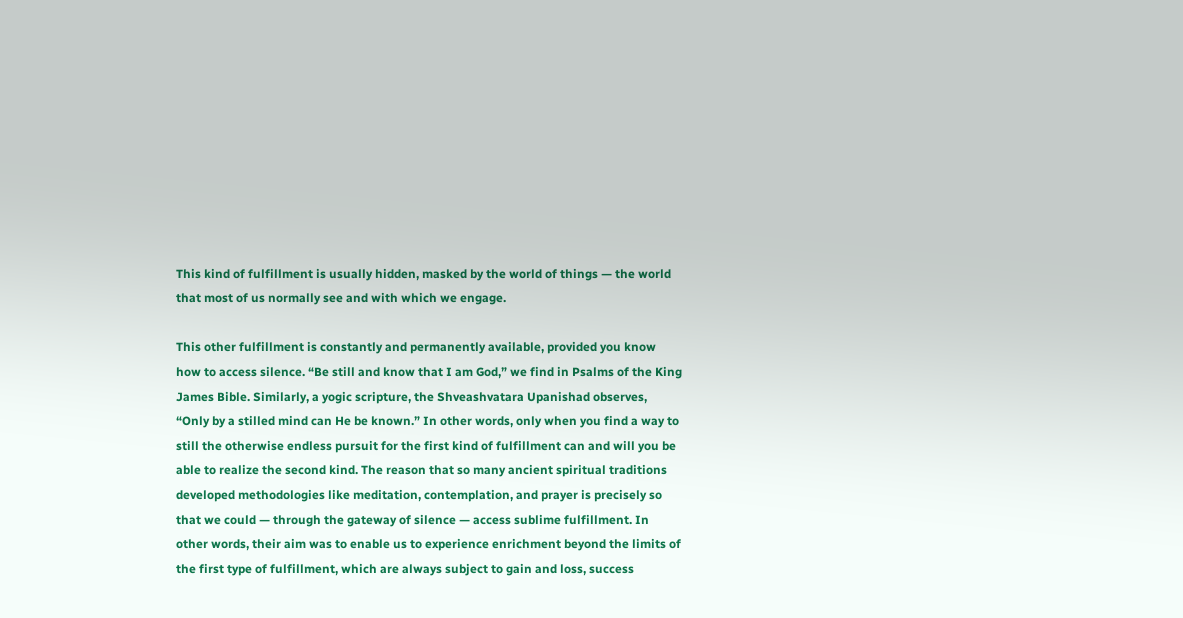This kind of fulfillment is usually hidden, masked by the world of things — the world that most of us normally see and with which we engage.

This other fulfillment is constantly and permanently available, provided you know how to access silence. “Be still and know that I am God,” we find in Psalms of the King James Bible. Similarly, a yogic scripture, the Shveashvatara Upanishad observes, “Only by a stilled mind can He be known.” In other words, only when you find a way to still the otherwise endless pursuit for the first kind of fulfillment can and will you be able to realize the second kind. The reason that so many ancient spiritual traditions developed methodologies like meditation, contemplation, and prayer is precisely so that we could — through the gateway of silence — access sublime fulfillment. In other words, their aim was to enable us to experience enrichment beyond the limits of the first type of fulfillment, which are always subject to gain and loss, success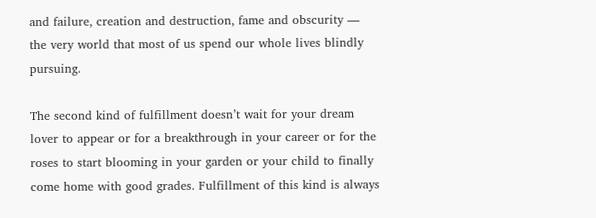and failure, creation and destruction, fame and obscurity — the very world that most of us spend our whole lives blindly pursuing.

The second kind of fulfillment doesn’t wait for your dream lover to appear or for a breakthrough in your career or for the roses to start blooming in your garden or your child to finally come home with good grades. Fulfillment of this kind is always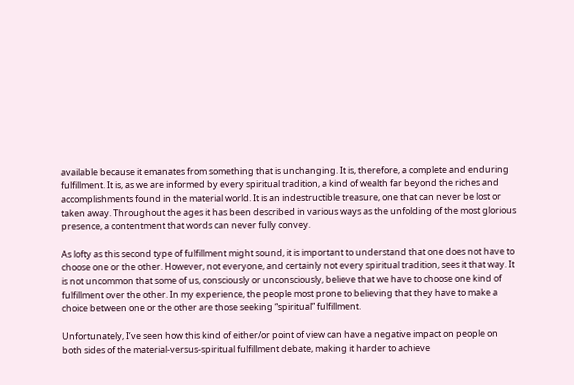available because it emanates from something that is unchanging. It is, therefore, a complete and enduring fulfillment. It is, as we are informed by every spiritual tradition, a kind of wealth far beyond the riches and accomplishments found in the material world. It is an indestructible treasure, one that can never be lost or taken away. Throughout the ages it has been described in various ways as the unfolding of the most glorious presence, a contentment that words can never fully convey.

As lofty as this second type of fulfillment might sound, it is important to understand that one does not have to choose one or the other. However, not everyone, and certainly not every spiritual tradition, sees it that way. It is not uncommon that some of us, consciously or unconsciously, believe that we have to choose one kind of fulfillment over the other. In my experience, the people most prone to believing that they have to make a choice between one or the other are those seeking “spiritual” fulfillment.

Unfortunately, I’ve seen how this kind of either/or point of view can have a negative impact on people on both sides of the material-versus-spiritual fulfillment debate, making it harder to achieve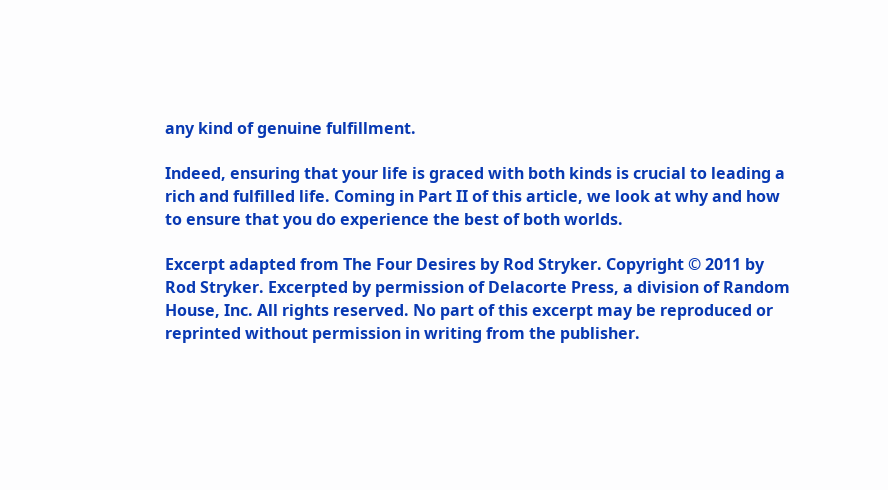any kind of genuine fulfillment.

Indeed, ensuring that your life is graced with both kinds is crucial to leading a rich and fulfilled life. Coming in Part II of this article, we look at why and how to ensure that you do experience the best of both worlds.

Excerpt adapted from The Four Desires by Rod Stryker. Copyright © 2011 by Rod Stryker. Excerpted by permission of Delacorte Press, a division of Random House, Inc. All rights reserved. No part of this excerpt may be reproduced or reprinted without permission in writing from the publisher.